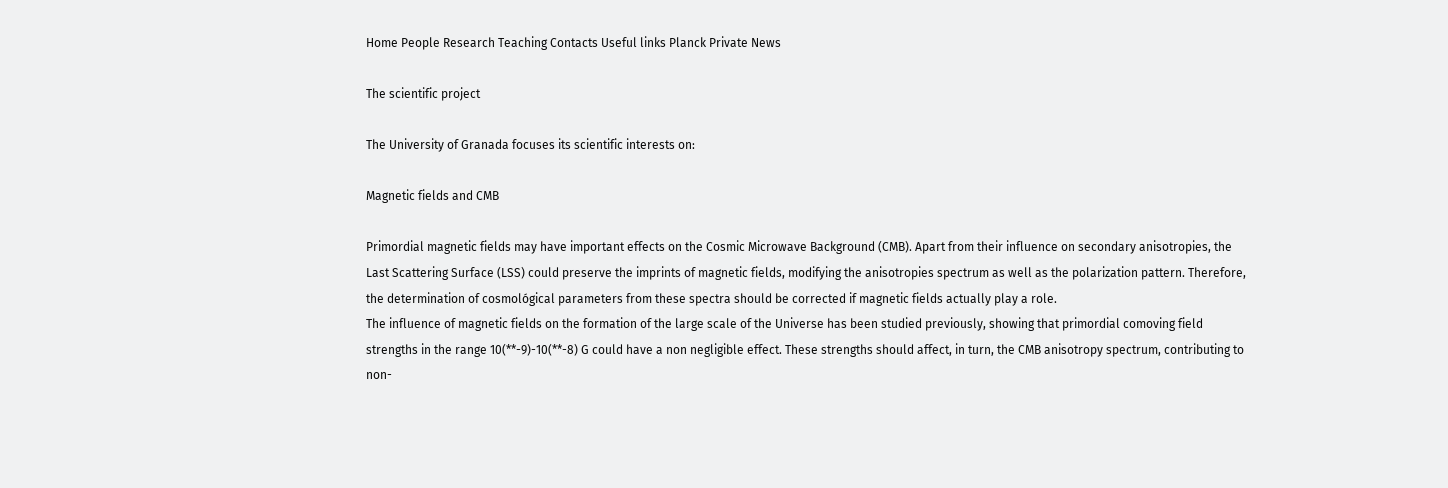Home People Research Teaching Contacts Useful links Planck Private News

The scientific project

The University of Granada focuses its scientific interests on:

Magnetic fields and CMB

Primordial magnetic fields may have important effects on the Cosmic Microwave Background (CMB). Apart from their influence on secondary anisotropies, the Last Scattering Surface (LSS) could preserve the imprints of magnetic fields, modifying the anisotropies spectrum as well as the polarization pattern. Therefore, the determination of cosmológical parameters from these spectra should be corrected if magnetic fields actually play a role.
The influence of magnetic fields on the formation of the large scale of the Universe has been studied previously, showing that primordial comoving field strengths in the range 10(**-9)-10(**-8) G could have a non negligible effect. These strengths should affect, in turn, the CMB anisotropy spectrum, contributing to non-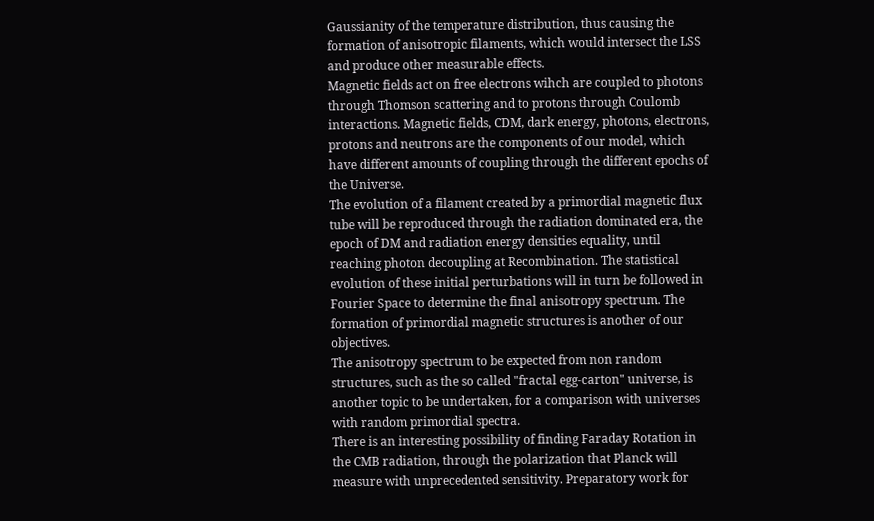Gaussianity of the temperature distribution, thus causing the formation of anisotropic filaments, which would intersect the LSS and produce other measurable effects.
Magnetic fields act on free electrons wihch are coupled to photons through Thomson scattering and to protons through Coulomb interactions. Magnetic fields, CDM, dark energy, photons, electrons, protons and neutrons are the components of our model, which have different amounts of coupling through the different epochs of the Universe.
The evolution of a filament created by a primordial magnetic flux tube will be reproduced through the radiation dominated era, the epoch of DM and radiation energy densities equality, until reaching photon decoupling at Recombination. The statistical evolution of these initial perturbations will in turn be followed in Fourier Space to determine the final anisotropy spectrum. The formation of primordial magnetic structures is another of our objectives.
The anisotropy spectrum to be expected from non random structures, such as the so called "fractal egg-carton" universe, is another topic to be undertaken, for a comparison with universes with random primordial spectra.
There is an interesting possibility of finding Faraday Rotation in the CMB radiation, through the polarization that Planck will measure with unprecedented sensitivity. Preparatory work for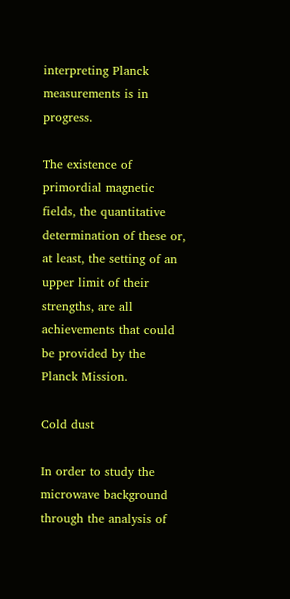interpreting Planck measurements is in progress.

The existence of primordial magnetic fields, the quantitative determination of these or, at least, the setting of an upper limit of their strengths, are all achievements that could be provided by the Planck Mission.

Cold dust

In order to study the microwave background through the analysis of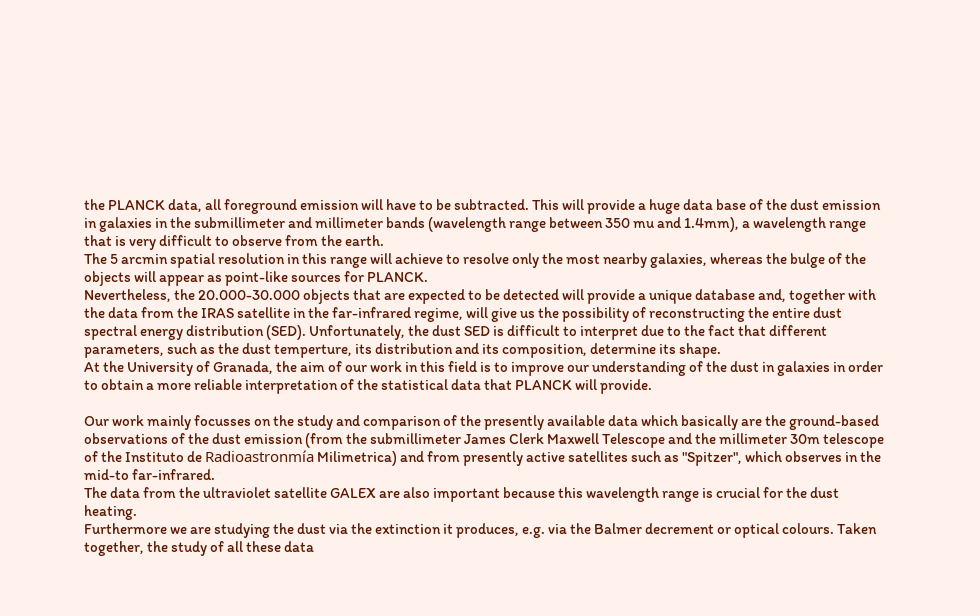the PLANCK data, all foreground emission will have to be subtracted. This will provide a huge data base of the dust emission in galaxies in the submillimeter and millimeter bands (wavelength range between 350 mu and 1.4mm), a wavelength range that is very difficult to observe from the earth.
The 5 arcmin spatial resolution in this range will achieve to resolve only the most nearby galaxies, whereas the bulge of the objects will appear as point-like sources for PLANCK.
Nevertheless, the 20.000-30.000 objects that are expected to be detected will provide a unique database and, together with the data from the IRAS satellite in the far-infrared regime, will give us the possibility of reconstructing the entire dust spectral energy distribution (SED). Unfortunately, the dust SED is difficult to interpret due to the fact that different parameters, such as the dust temperture, its distribution and its composition, determine its shape.
At the University of Granada, the aim of our work in this field is to improve our understanding of the dust in galaxies in order to obtain a more reliable interpretation of the statistical data that PLANCK will provide.

Our work mainly focusses on the study and comparison of the presently available data which basically are the ground-based observations of the dust emission (from the submillimeter James Clerk Maxwell Telescope and the millimeter 30m telescope of the Instituto de Radioastronmía Milimetrica) and from presently active satellites such as "Spitzer", which observes in the mid-to far-infrared.
The data from the ultraviolet satellite GALEX are also important because this wavelength range is crucial for the dust heating.
Furthermore we are studying the dust via the extinction it produces, e.g. via the Balmer decrement or optical colours. Taken together, the study of all these data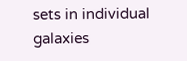sets in individual galaxies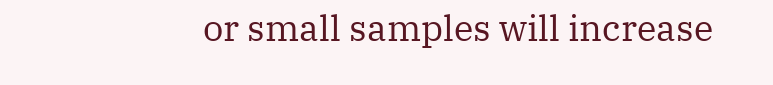or small samples will increase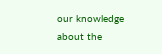our knowledge about the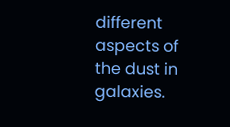different aspects of the dust in galaxies.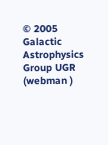© 2005 Galactic Astrophysics Group UGR (webman )